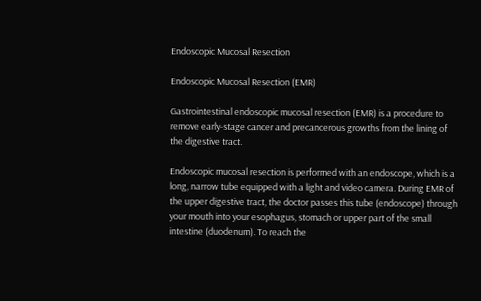Endoscopic Mucosal Resection

Endoscopic Mucosal Resection (EMR)

Gastrointestinal endoscopic mucosal resection (EMR) is a procedure to remove early-stage cancer and precancerous growths from the lining of the digestive tract.

Endoscopic mucosal resection is performed with an endoscope, which is a long, narrow tube equipped with a light and video camera. During EMR of the upper digestive tract, the doctor passes this tube (endoscope) through your mouth into your esophagus, stomach or upper part of the small intestine (duodenum). To reach the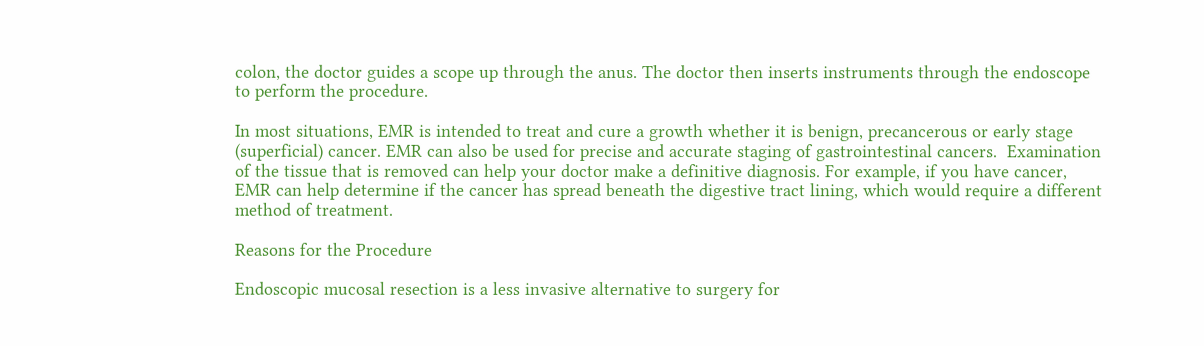colon, the doctor guides a scope up through the anus. The doctor then inserts instruments through the endoscope to perform the procedure.

In most situations, EMR is intended to treat and cure a growth whether it is benign, precancerous or early stage (superficial) cancer. EMR can also be used for precise and accurate staging of gastrointestinal cancers.  Examination of the tissue that is removed can help your doctor make a definitive diagnosis. For example, if you have cancer, EMR can help determine if the cancer has spread beneath the digestive tract lining, which would require a different method of treatment.

Reasons for the Procedure

Endoscopic mucosal resection is a less invasive alternative to surgery for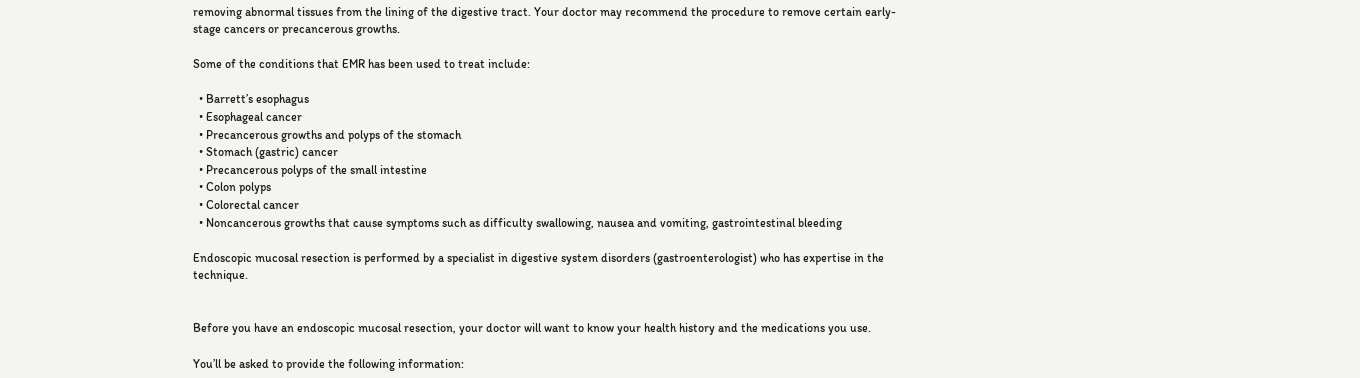removing abnormal tissues from the lining of the digestive tract. Your doctor may recommend the procedure to remove certain early-stage cancers or precancerous growths.

Some of the conditions that EMR has been used to treat include:

  • Barrett’s esophagus
  • Esophageal cancer
  • Precancerous growths and polyps of the stomach
  • Stomach (gastric) cancer
  • Precancerous polyps of the small intestine
  • Colon polyps
  • Colorectal cancer
  • Noncancerous growths that cause symptoms such as difficulty swallowing, nausea and vomiting, gastrointestinal bleeding

Endoscopic mucosal resection is performed by a specialist in digestive system disorders (gastroenterologist) who has expertise in the technique.


Before you have an endoscopic mucosal resection, your doctor will want to know your health history and the medications you use.

You’ll be asked to provide the following information: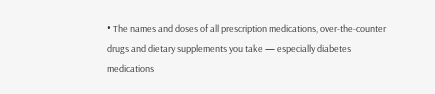• The names and doses of all prescription medications, over-the-counter drugs and dietary supplements you take — especially diabetes medications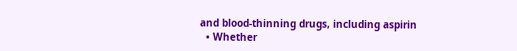and blood-thinning drugs, including aspirin
  • Whether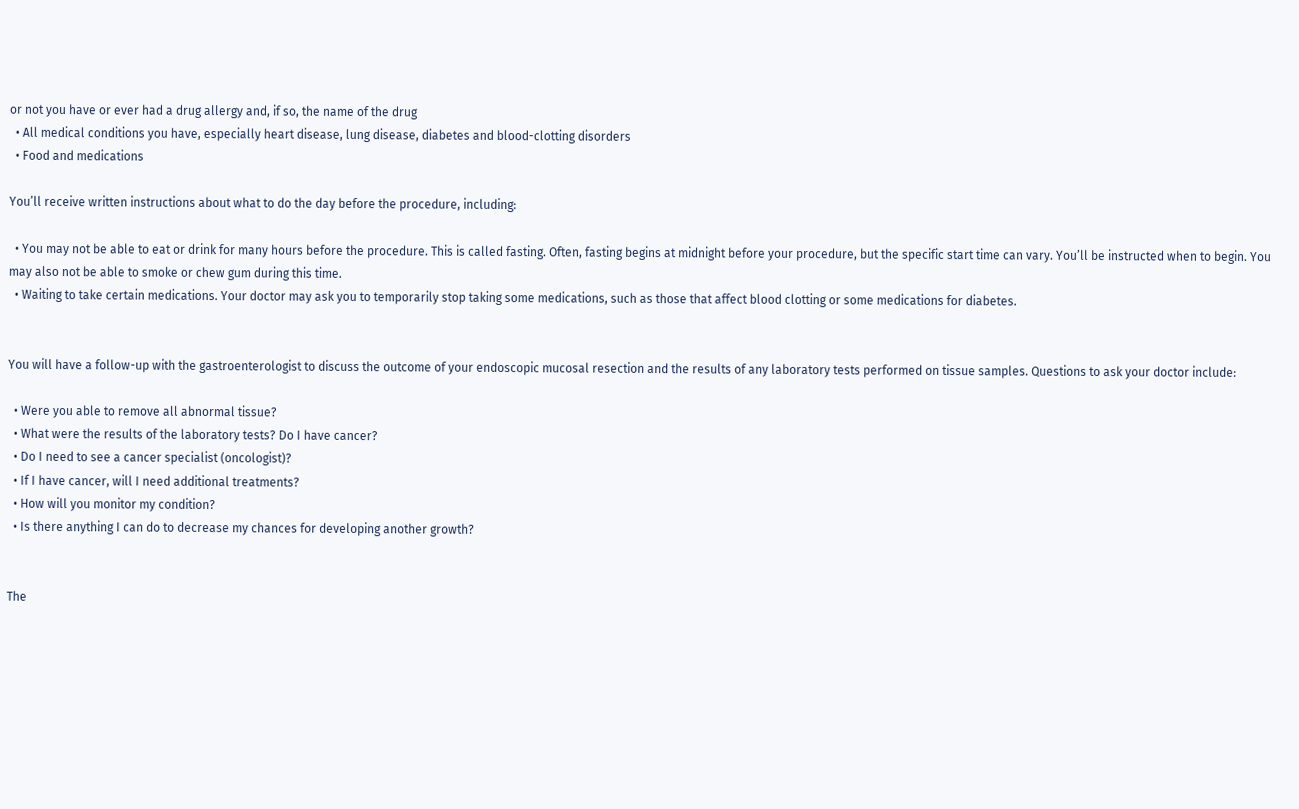or not you have or ever had a drug allergy and, if so, the name of the drug
  • All medical conditions you have, especially heart disease, lung disease, diabetes and blood-clotting disorders
  • Food and medications

You’ll receive written instructions about what to do the day before the procedure, including:

  • You may not be able to eat or drink for many hours before the procedure. This is called fasting. Often, fasting begins at midnight before your procedure, but the specific start time can vary. You’ll be instructed when to begin. You may also not be able to smoke or chew gum during this time.
  • Waiting to take certain medications. Your doctor may ask you to temporarily stop taking some medications, such as those that affect blood clotting or some medications for diabetes.


You will have a follow-up with the gastroenterologist to discuss the outcome of your endoscopic mucosal resection and the results of any laboratory tests performed on tissue samples. Questions to ask your doctor include:

  • Were you able to remove all abnormal tissue?
  • What were the results of the laboratory tests? Do I have cancer?
  • Do I need to see a cancer specialist (oncologist)?
  • If I have cancer, will I need additional treatments?
  • How will you monitor my condition?
  • Is there anything I can do to decrease my chances for developing another growth?


The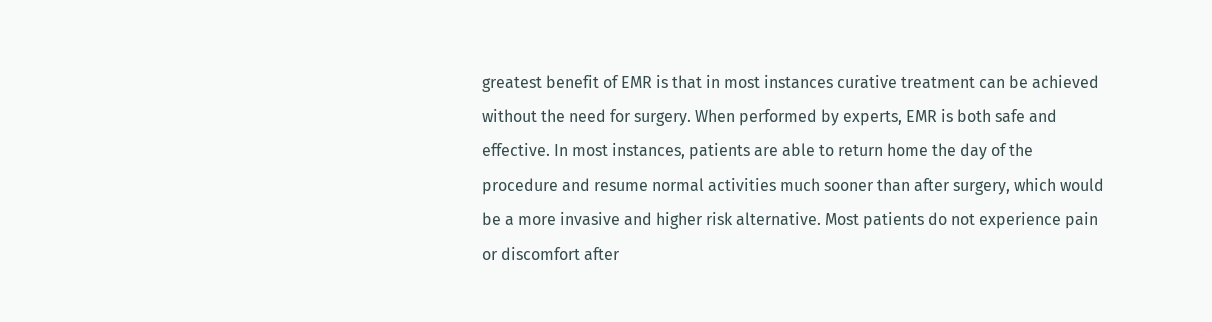greatest benefit of EMR is that in most instances curative treatment can be achieved without the need for surgery. When performed by experts, EMR is both safe and effective. In most instances, patients are able to return home the day of the procedure and resume normal activities much sooner than after surgery, which would be a more invasive and higher risk alternative. Most patients do not experience pain or discomfort after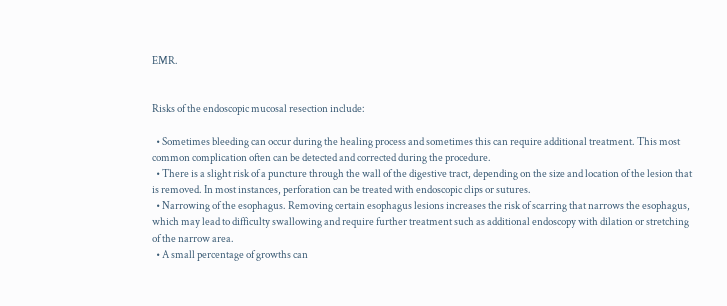EMR.


Risks of the endoscopic mucosal resection include:

  • Sometimes bleeding can occur during the healing process and sometimes this can require additional treatment. This most common complication often can be detected and corrected during the procedure.
  • There is a slight risk of a puncture through the wall of the digestive tract, depending on the size and location of the lesion that is removed. In most instances, perforation can be treated with endoscopic clips or sutures.
  • Narrowing of the esophagus. Removing certain esophagus lesions increases the risk of scarring that narrows the esophagus, which may lead to difficulty swallowing and require further treatment such as additional endoscopy with dilation or stretching of the narrow area.
  • A small percentage of growths can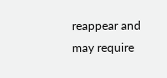reappear and may require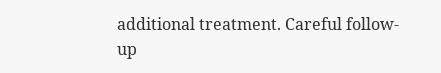additional treatment. Careful follow-up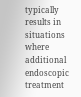typically results in situations where additional endoscopic treatment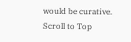would be curative.
Scroll to Top